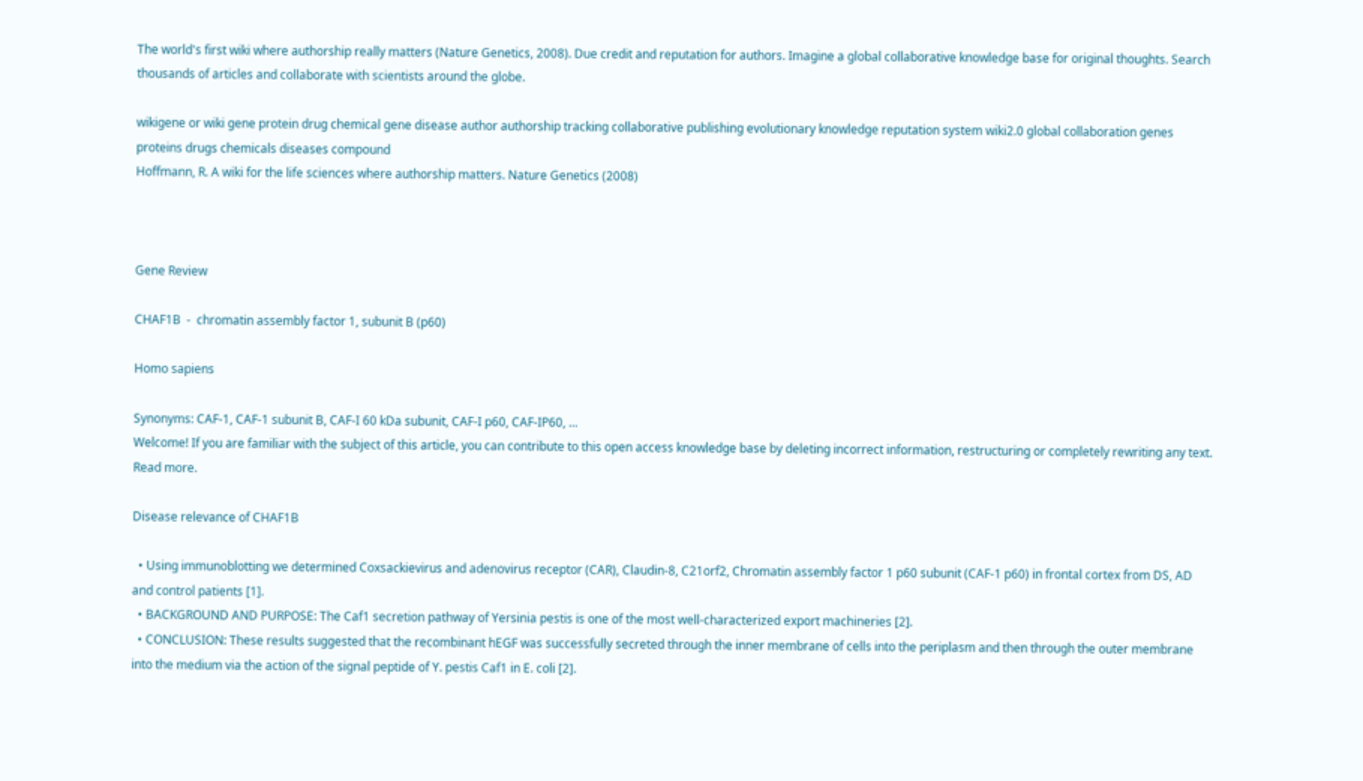The world's first wiki where authorship really matters (Nature Genetics, 2008). Due credit and reputation for authors. Imagine a global collaborative knowledge base for original thoughts. Search thousands of articles and collaborate with scientists around the globe.

wikigene or wiki gene protein drug chemical gene disease author authorship tracking collaborative publishing evolutionary knowledge reputation system wiki2.0 global collaboration genes proteins drugs chemicals diseases compound
Hoffmann, R. A wiki for the life sciences where authorship matters. Nature Genetics (2008)



Gene Review

CHAF1B  -  chromatin assembly factor 1, subunit B (p60)

Homo sapiens

Synonyms: CAF-1, CAF-1 subunit B, CAF-I 60 kDa subunit, CAF-I p60, CAF-IP60, ...
Welcome! If you are familiar with the subject of this article, you can contribute to this open access knowledge base by deleting incorrect information, restructuring or completely rewriting any text. Read more.

Disease relevance of CHAF1B

  • Using immunoblotting we determined Coxsackievirus and adenovirus receptor (CAR), Claudin-8, C21orf2, Chromatin assembly factor 1 p60 subunit (CAF-1 p60) in frontal cortex from DS, AD and control patients [1].
  • BACKGROUND AND PURPOSE: The Caf1 secretion pathway of Yersinia pestis is one of the most well-characterized export machineries [2].
  • CONCLUSION: These results suggested that the recombinant hEGF was successfully secreted through the inner membrane of cells into the periplasm and then through the outer membrane into the medium via the action of the signal peptide of Y. pestis Caf1 in E. coli [2].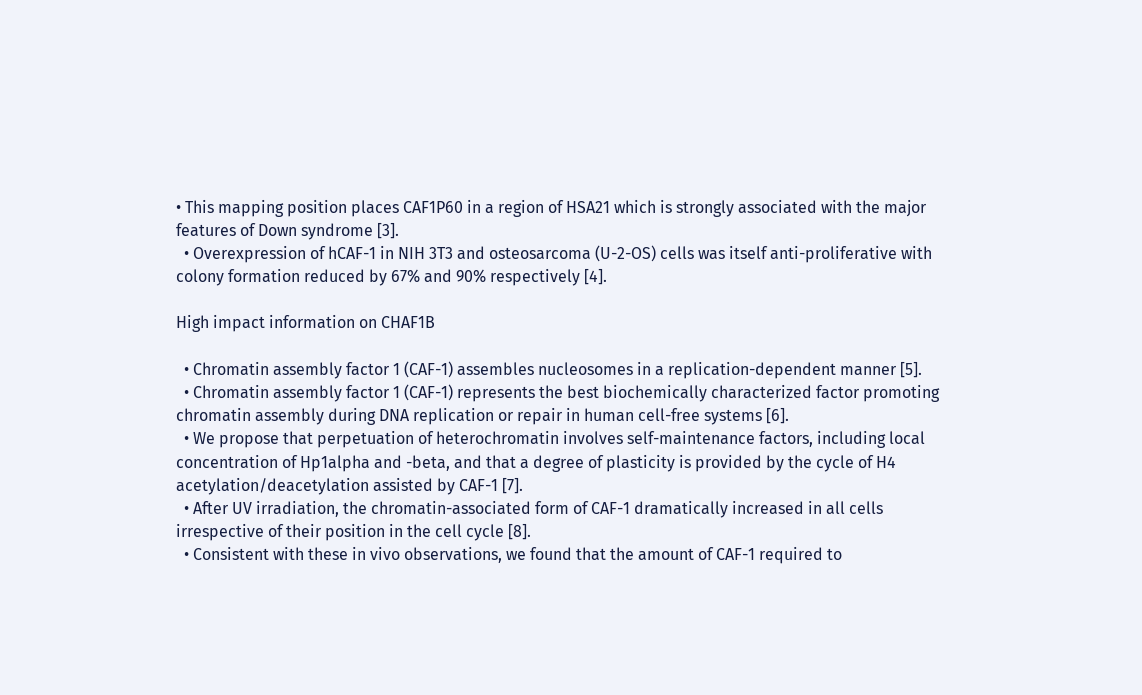• This mapping position places CAF1P60 in a region of HSA21 which is strongly associated with the major features of Down syndrome [3].
  • Overexpression of hCAF-1 in NIH 3T3 and osteosarcoma (U-2-OS) cells was itself anti-proliferative with colony formation reduced by 67% and 90% respectively [4].

High impact information on CHAF1B

  • Chromatin assembly factor 1 (CAF-1) assembles nucleosomes in a replication-dependent manner [5].
  • Chromatin assembly factor 1 (CAF-1) represents the best biochemically characterized factor promoting chromatin assembly during DNA replication or repair in human cell-free systems [6].
  • We propose that perpetuation of heterochromatin involves self-maintenance factors, including local concentration of Hp1alpha and -beta, and that a degree of plasticity is provided by the cycle of H4 acetylation/deacetylation assisted by CAF-1 [7].
  • After UV irradiation, the chromatin-associated form of CAF-1 dramatically increased in all cells irrespective of their position in the cell cycle [8].
  • Consistent with these in vivo observations, we found that the amount of CAF-1 required to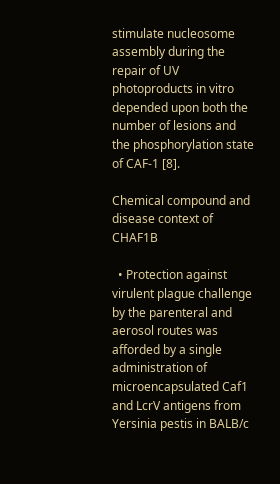stimulate nucleosome assembly during the repair of UV photoproducts in vitro depended upon both the number of lesions and the phosphorylation state of CAF-1 [8].

Chemical compound and disease context of CHAF1B

  • Protection against virulent plague challenge by the parenteral and aerosol routes was afforded by a single administration of microencapsulated Caf1 and LcrV antigens from Yersinia pestis in BALB/c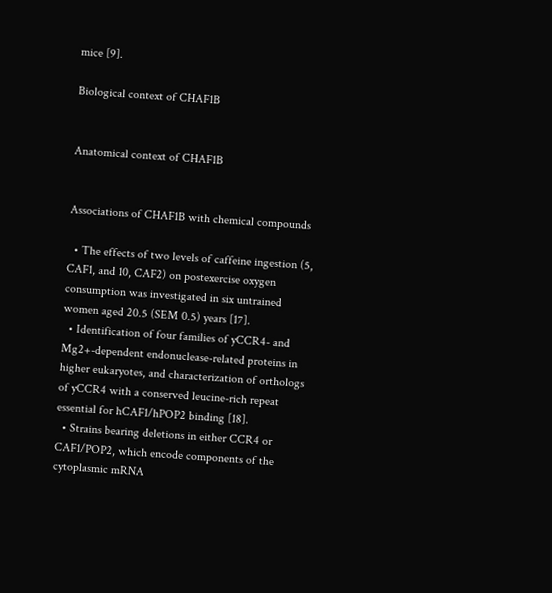mice [9].

Biological context of CHAF1B


Anatomical context of CHAF1B


Associations of CHAF1B with chemical compounds

  • The effects of two levels of caffeine ingestion (5, CAF1, and 10, CAF2) on postexercise oxygen consumption was investigated in six untrained women aged 20.5 (SEM 0.5) years [17].
  • Identification of four families of yCCR4- and Mg2+-dependent endonuclease-related proteins in higher eukaryotes, and characterization of orthologs of yCCR4 with a conserved leucine-rich repeat essential for hCAF1/hPOP2 binding [18].
  • Strains bearing deletions in either CCR4 or CAF1/POP2, which encode components of the cytoplasmic mRNA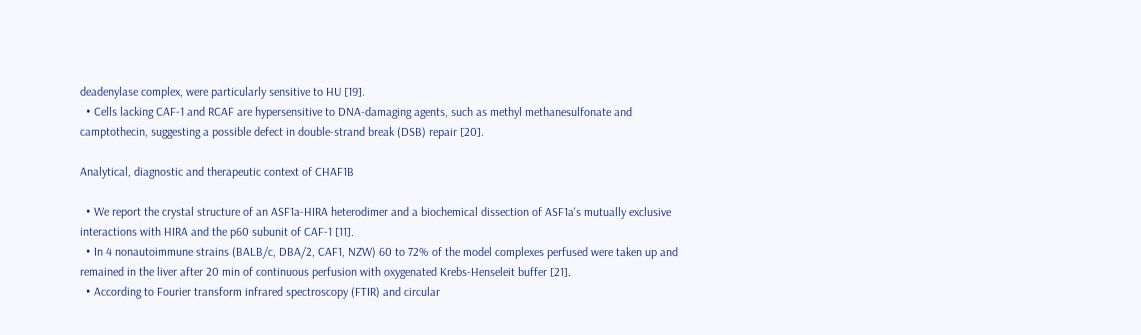deadenylase complex, were particularly sensitive to HU [19].
  • Cells lacking CAF-1 and RCAF are hypersensitive to DNA-damaging agents, such as methyl methanesulfonate and camptothecin, suggesting a possible defect in double-strand break (DSB) repair [20].

Analytical, diagnostic and therapeutic context of CHAF1B

  • We report the crystal structure of an ASF1a-HIRA heterodimer and a biochemical dissection of ASF1a's mutually exclusive interactions with HIRA and the p60 subunit of CAF-1 [11].
  • In 4 nonautoimmune strains (BALB/c, DBA/2, CAF1, NZW) 60 to 72% of the model complexes perfused were taken up and remained in the liver after 20 min of continuous perfusion with oxygenated Krebs-Henseleit buffer [21].
  • According to Fourier transform infrared spectroscopy (FTIR) and circular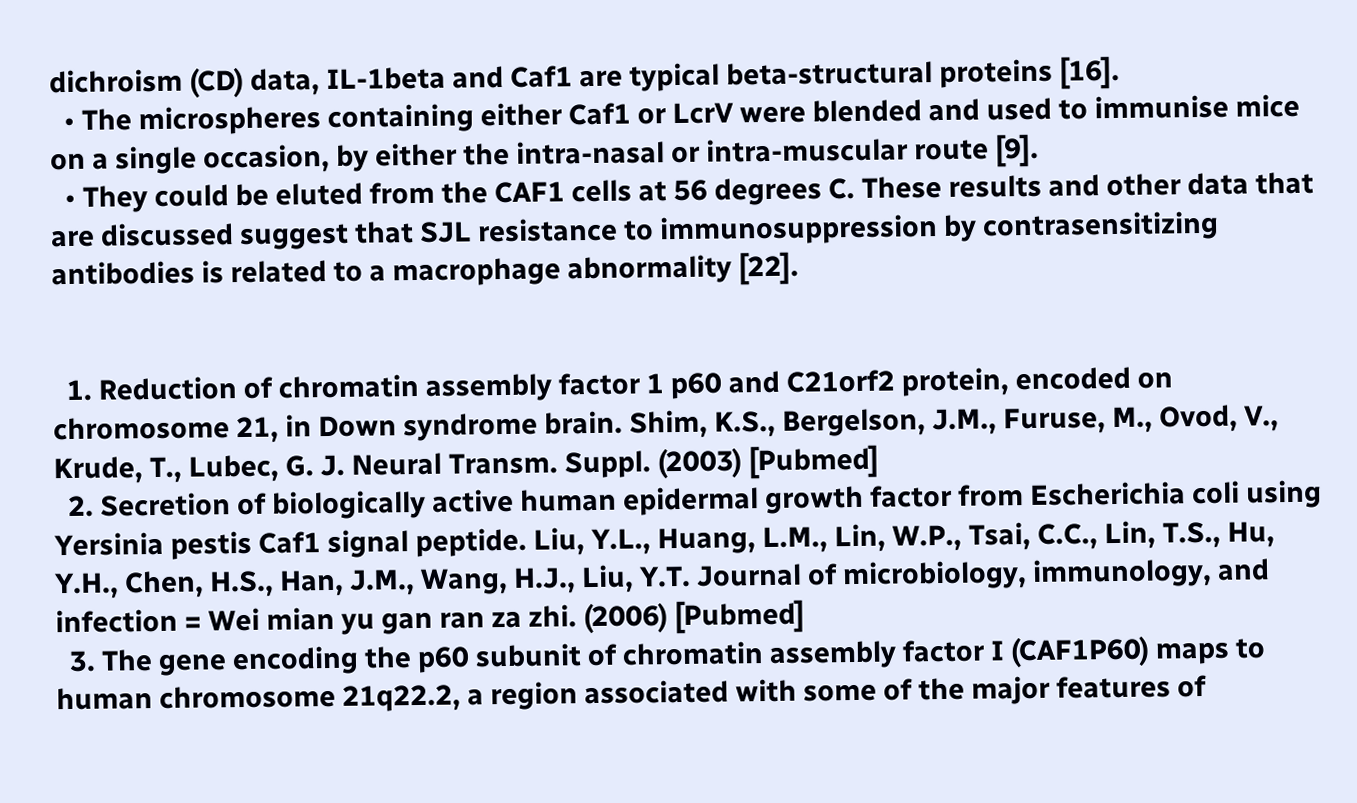dichroism (CD) data, IL-1beta and Caf1 are typical beta-structural proteins [16].
  • The microspheres containing either Caf1 or LcrV were blended and used to immunise mice on a single occasion, by either the intra-nasal or intra-muscular route [9].
  • They could be eluted from the CAF1 cells at 56 degrees C. These results and other data that are discussed suggest that SJL resistance to immunosuppression by contrasensitizing antibodies is related to a macrophage abnormality [22].


  1. Reduction of chromatin assembly factor 1 p60 and C21orf2 protein, encoded on chromosome 21, in Down syndrome brain. Shim, K.S., Bergelson, J.M., Furuse, M., Ovod, V., Krude, T., Lubec, G. J. Neural Transm. Suppl. (2003) [Pubmed]
  2. Secretion of biologically active human epidermal growth factor from Escherichia coli using Yersinia pestis Caf1 signal peptide. Liu, Y.L., Huang, L.M., Lin, W.P., Tsai, C.C., Lin, T.S., Hu, Y.H., Chen, H.S., Han, J.M., Wang, H.J., Liu, Y.T. Journal of microbiology, immunology, and infection = Wei mian yu gan ran za zhi. (2006) [Pubmed]
  3. The gene encoding the p60 subunit of chromatin assembly factor I (CAF1P60) maps to human chromosome 21q22.2, a region associated with some of the major features of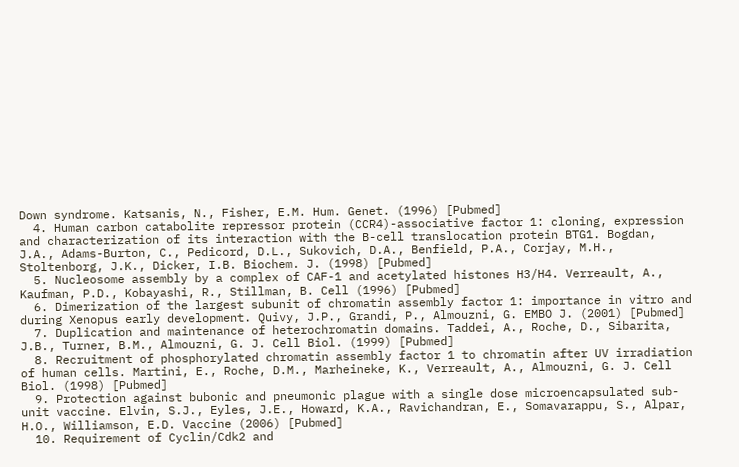Down syndrome. Katsanis, N., Fisher, E.M. Hum. Genet. (1996) [Pubmed]
  4. Human carbon catabolite repressor protein (CCR4)-associative factor 1: cloning, expression and characterization of its interaction with the B-cell translocation protein BTG1. Bogdan, J.A., Adams-Burton, C., Pedicord, D.L., Sukovich, D.A., Benfield, P.A., Corjay, M.H., Stoltenborg, J.K., Dicker, I.B. Biochem. J. (1998) [Pubmed]
  5. Nucleosome assembly by a complex of CAF-1 and acetylated histones H3/H4. Verreault, A., Kaufman, P.D., Kobayashi, R., Stillman, B. Cell (1996) [Pubmed]
  6. Dimerization of the largest subunit of chromatin assembly factor 1: importance in vitro and during Xenopus early development. Quivy, J.P., Grandi, P., Almouzni, G. EMBO J. (2001) [Pubmed]
  7. Duplication and maintenance of heterochromatin domains. Taddei, A., Roche, D., Sibarita, J.B., Turner, B.M., Almouzni, G. J. Cell Biol. (1999) [Pubmed]
  8. Recruitment of phosphorylated chromatin assembly factor 1 to chromatin after UV irradiation of human cells. Martini, E., Roche, D.M., Marheineke, K., Verreault, A., Almouzni, G. J. Cell Biol. (1998) [Pubmed]
  9. Protection against bubonic and pneumonic plague with a single dose microencapsulated sub-unit vaccine. Elvin, S.J., Eyles, J.E., Howard, K.A., Ravichandran, E., Somavarappu, S., Alpar, H.O., Williamson, E.D. Vaccine (2006) [Pubmed]
  10. Requirement of Cyclin/Cdk2 and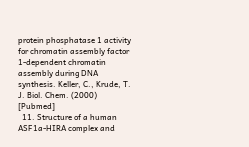protein phosphatase 1 activity for chromatin assembly factor 1-dependent chromatin assembly during DNA synthesis. Keller, C., Krude, T. J. Biol. Chem. (2000) [Pubmed]
  11. Structure of a human ASF1a-HIRA complex and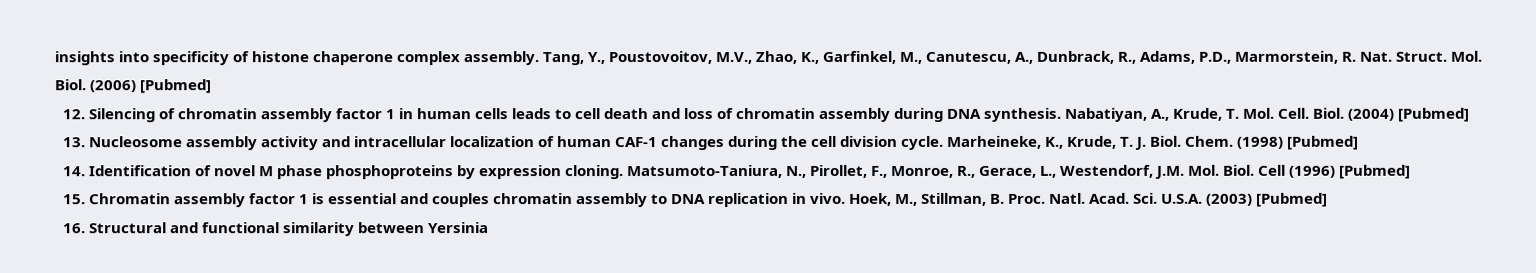insights into specificity of histone chaperone complex assembly. Tang, Y., Poustovoitov, M.V., Zhao, K., Garfinkel, M., Canutescu, A., Dunbrack, R., Adams, P.D., Marmorstein, R. Nat. Struct. Mol. Biol. (2006) [Pubmed]
  12. Silencing of chromatin assembly factor 1 in human cells leads to cell death and loss of chromatin assembly during DNA synthesis. Nabatiyan, A., Krude, T. Mol. Cell. Biol. (2004) [Pubmed]
  13. Nucleosome assembly activity and intracellular localization of human CAF-1 changes during the cell division cycle. Marheineke, K., Krude, T. J. Biol. Chem. (1998) [Pubmed]
  14. Identification of novel M phase phosphoproteins by expression cloning. Matsumoto-Taniura, N., Pirollet, F., Monroe, R., Gerace, L., Westendorf, J.M. Mol. Biol. Cell (1996) [Pubmed]
  15. Chromatin assembly factor 1 is essential and couples chromatin assembly to DNA replication in vivo. Hoek, M., Stillman, B. Proc. Natl. Acad. Sci. U.S.A. (2003) [Pubmed]
  16. Structural and functional similarity between Yersinia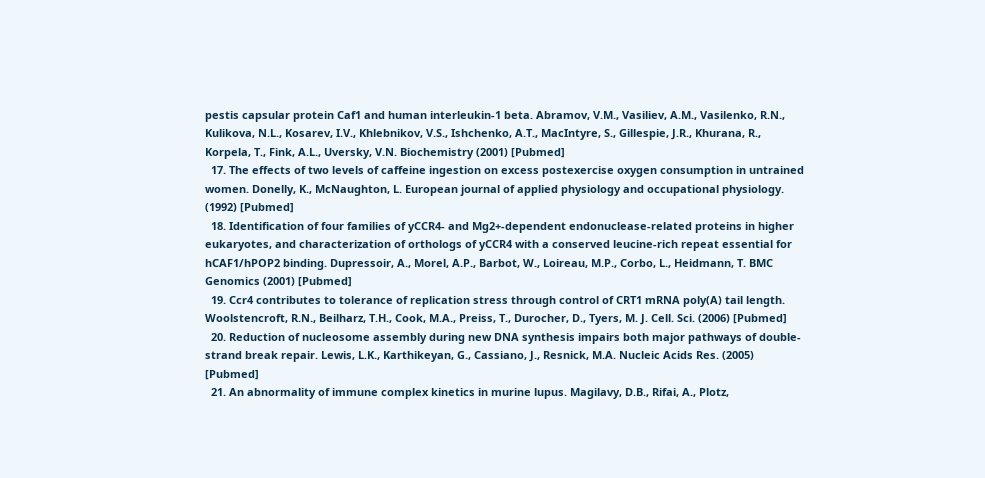pestis capsular protein Caf1 and human interleukin-1 beta. Abramov, V.M., Vasiliev, A.M., Vasilenko, R.N., Kulikova, N.L., Kosarev, I.V., Khlebnikov, V.S., Ishchenko, A.T., MacIntyre, S., Gillespie, J.R., Khurana, R., Korpela, T., Fink, A.L., Uversky, V.N. Biochemistry (2001) [Pubmed]
  17. The effects of two levels of caffeine ingestion on excess postexercise oxygen consumption in untrained women. Donelly, K., McNaughton, L. European journal of applied physiology and occupational physiology. (1992) [Pubmed]
  18. Identification of four families of yCCR4- and Mg2+-dependent endonuclease-related proteins in higher eukaryotes, and characterization of orthologs of yCCR4 with a conserved leucine-rich repeat essential for hCAF1/hPOP2 binding. Dupressoir, A., Morel, A.P., Barbot, W., Loireau, M.P., Corbo, L., Heidmann, T. BMC Genomics (2001) [Pubmed]
  19. Ccr4 contributes to tolerance of replication stress through control of CRT1 mRNA poly(A) tail length. Woolstencroft, R.N., Beilharz, T.H., Cook, M.A., Preiss, T., Durocher, D., Tyers, M. J. Cell. Sci. (2006) [Pubmed]
  20. Reduction of nucleosome assembly during new DNA synthesis impairs both major pathways of double-strand break repair. Lewis, L.K., Karthikeyan, G., Cassiano, J., Resnick, M.A. Nucleic Acids Res. (2005) [Pubmed]
  21. An abnormality of immune complex kinetics in murine lupus. Magilavy, D.B., Rifai, A., Plotz,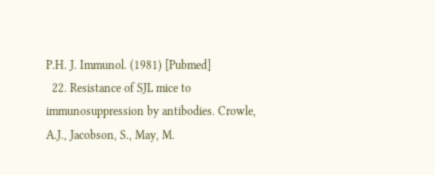P.H. J. Immunol. (1981) [Pubmed]
  22. Resistance of SJL mice to immunosuppression by antibodies. Crowle, A.J., Jacobson, S., May, M.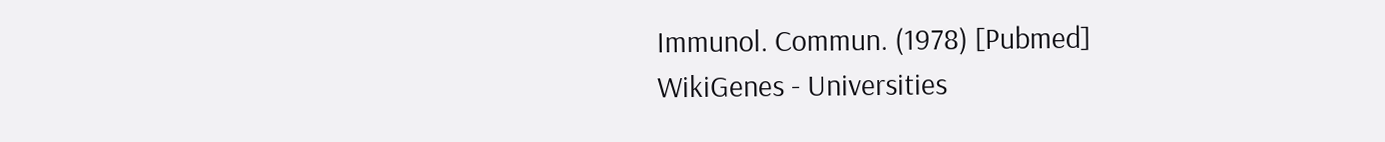Immunol. Commun. (1978) [Pubmed]
WikiGenes - Universities